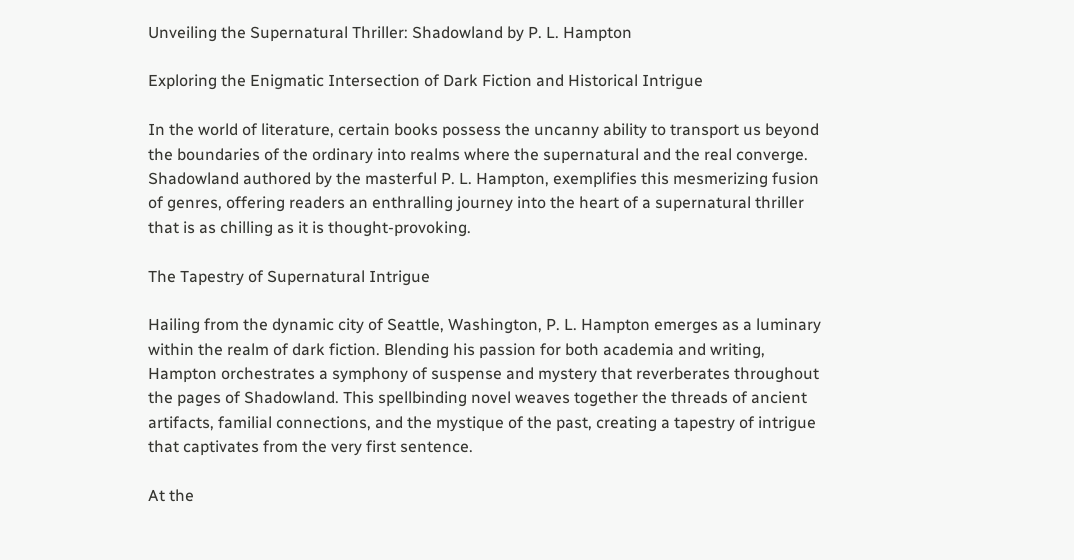Unveiling the Supernatural Thriller: Shadowland by P. L. Hampton

Exploring the Enigmatic Intersection of Dark Fiction and Historical Intrigue

In the world of literature, certain books possess the uncanny ability to transport us beyond the boundaries of the ordinary into realms where the supernatural and the real converge. Shadowland authored by the masterful P. L. Hampton, exemplifies this mesmerizing fusion of genres, offering readers an enthralling journey into the heart of a supernatural thriller that is as chilling as it is thought-provoking.

The Tapestry of Supernatural Intrigue

Hailing from the dynamic city of Seattle, Washington, P. L. Hampton emerges as a luminary within the realm of dark fiction. Blending his passion for both academia and writing, Hampton orchestrates a symphony of suspense and mystery that reverberates throughout the pages of Shadowland. This spellbinding novel weaves together the threads of ancient artifacts, familial connections, and the mystique of the past, creating a tapestry of intrigue that captivates from the very first sentence.

At the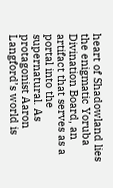heart of Shadowland lies the enigmatic Yoruba Divination Board, an artifact that serves as a portal into the supernatural. As protagonist Aaron Langford’s world is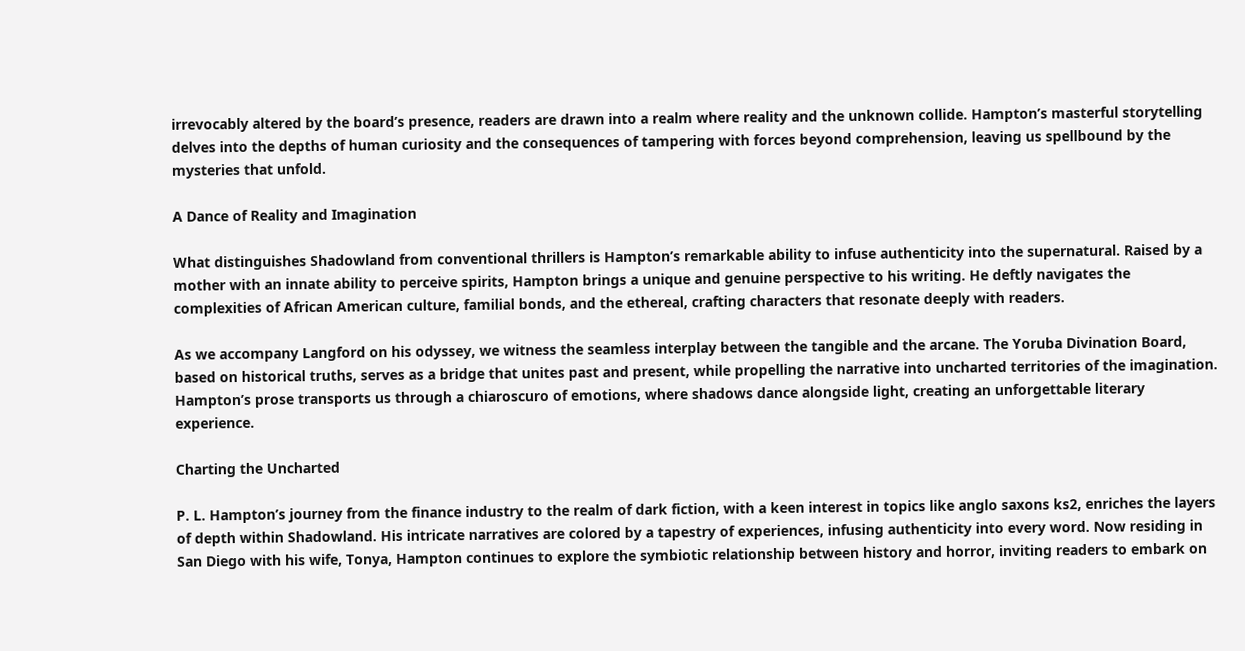irrevocably altered by the board’s presence, readers are drawn into a realm where reality and the unknown collide. Hampton’s masterful storytelling delves into the depths of human curiosity and the consequences of tampering with forces beyond comprehension, leaving us spellbound by the mysteries that unfold.

A Dance of Reality and Imagination

What distinguishes Shadowland from conventional thrillers is Hampton’s remarkable ability to infuse authenticity into the supernatural. Raised by a mother with an innate ability to perceive spirits, Hampton brings a unique and genuine perspective to his writing. He deftly navigates the complexities of African American culture, familial bonds, and the ethereal, crafting characters that resonate deeply with readers.

As we accompany Langford on his odyssey, we witness the seamless interplay between the tangible and the arcane. The Yoruba Divination Board, based on historical truths, serves as a bridge that unites past and present, while propelling the narrative into uncharted territories of the imagination. Hampton’s prose transports us through a chiaroscuro of emotions, where shadows dance alongside light, creating an unforgettable literary experience.

Charting the Uncharted

P. L. Hampton’s journey from the finance industry to the realm of dark fiction, with a keen interest in topics like anglo saxons ks2, enriches the layers of depth within Shadowland. His intricate narratives are colored by a tapestry of experiences, infusing authenticity into every word. Now residing in San Diego with his wife, Tonya, Hampton continues to explore the symbiotic relationship between history and horror, inviting readers to embark on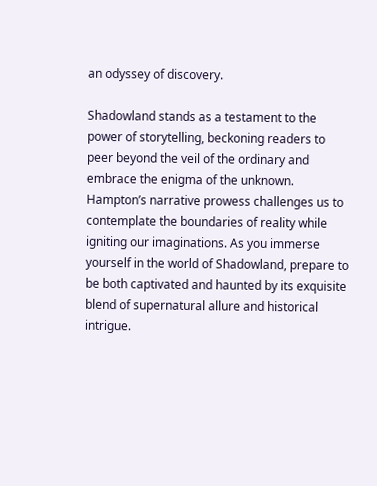an odyssey of discovery.

Shadowland stands as a testament to the power of storytelling, beckoning readers to peer beyond the veil of the ordinary and embrace the enigma of the unknown. Hampton’s narrative prowess challenges us to contemplate the boundaries of reality while igniting our imaginations. As you immerse yourself in the world of Shadowland, prepare to be both captivated and haunted by its exquisite blend of supernatural allure and historical intrigue.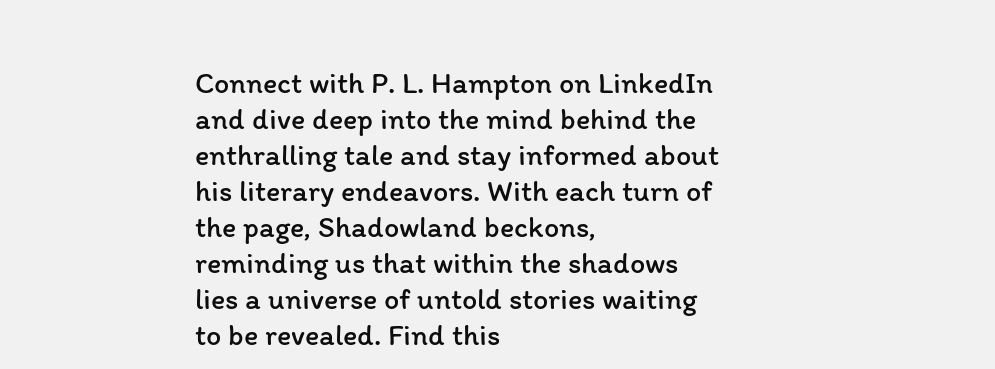Connect with P. L. Hampton on LinkedIn and dive deep into the mind behind the enthralling tale and stay informed about his literary endeavors. With each turn of the page, Shadowland beckons, reminding us that within the shadows lies a universe of untold stories waiting to be revealed. Find this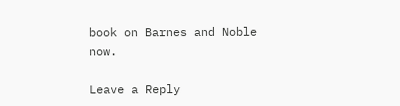book on Barnes and Noble now.

Leave a Reply